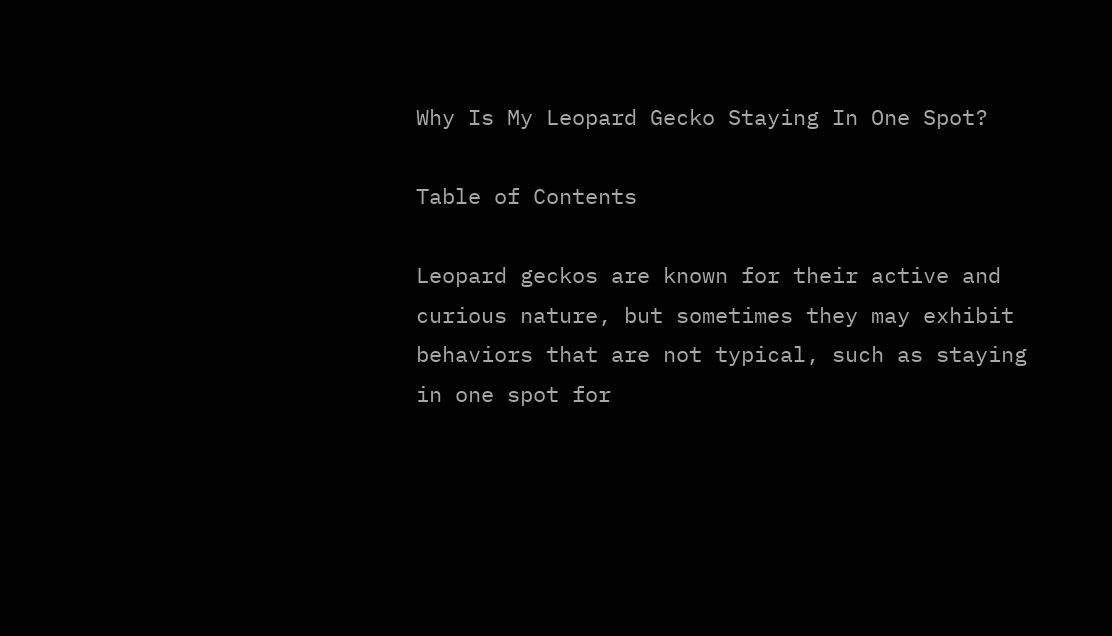Why Is My Leopard Gecko Staying In One Spot?

Table of Contents

Leopard geckos are known for their active and curious nature, but sometimes they may exhibit behaviors that are not typical, such as staying in one spot for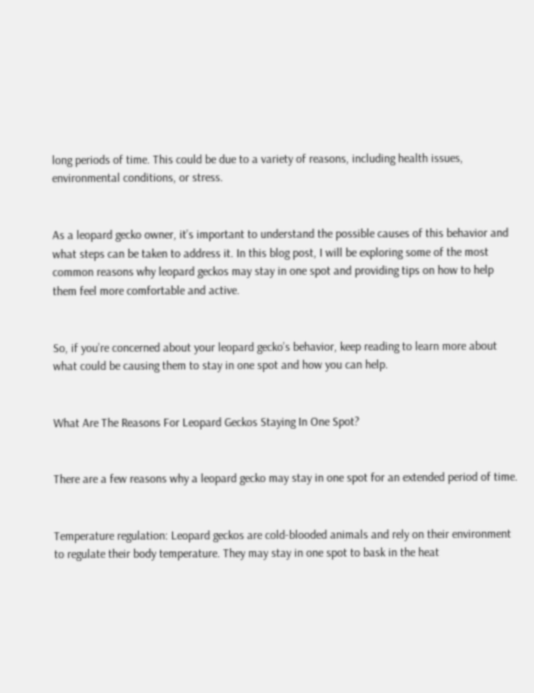long periods of time. This could be due to a variety of reasons, including health issues, environmental conditions, or stress.


As a leopard gecko owner, it’s important to understand the possible causes of this behavior and what steps can be taken to address it. In this blog post, I will be exploring some of the most common reasons why leopard geckos may stay in one spot and providing tips on how to help them feel more comfortable and active.


So, if you’re concerned about your leopard gecko’s behavior, keep reading to learn more about what could be causing them to stay in one spot and how you can help.


What Are The Reasons For Leopard Geckos Staying In One Spot?


There are a few reasons why a leopard gecko may stay in one spot for an extended period of time.


Temperature regulation: Leopard geckos are cold-blooded animals and rely on their environment to regulate their body temperature. They may stay in one spot to bask in the heat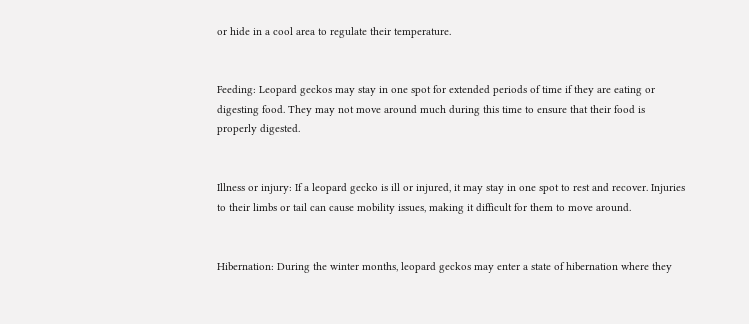or hide in a cool area to regulate their temperature.


Feeding: Leopard geckos may stay in one spot for extended periods of time if they are eating or digesting food. They may not move around much during this time to ensure that their food is properly digested.


Illness or injury: If a leopard gecko is ill or injured, it may stay in one spot to rest and recover. Injuries to their limbs or tail can cause mobility issues, making it difficult for them to move around.


Hibernation: During the winter months, leopard geckos may enter a state of hibernation where they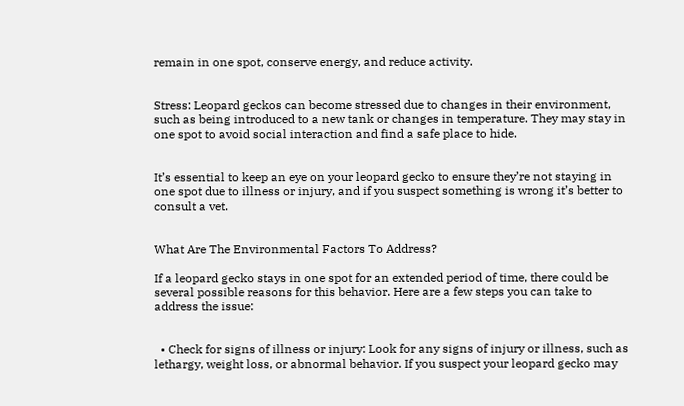remain in one spot, conserve energy, and reduce activity.


Stress: Leopard geckos can become stressed due to changes in their environment, such as being introduced to a new tank or changes in temperature. They may stay in one spot to avoid social interaction and find a safe place to hide.


It’s essential to keep an eye on your leopard gecko to ensure they’re not staying in one spot due to illness or injury, and if you suspect something is wrong it’s better to consult a vet.


What Are The Environmental Factors To Address?

If a leopard gecko stays in one spot for an extended period of time, there could be several possible reasons for this behavior. Here are a few steps you can take to address the issue:


  • Check for signs of illness or injury: Look for any signs of injury or illness, such as lethargy, weight loss, or abnormal behavior. If you suspect your leopard gecko may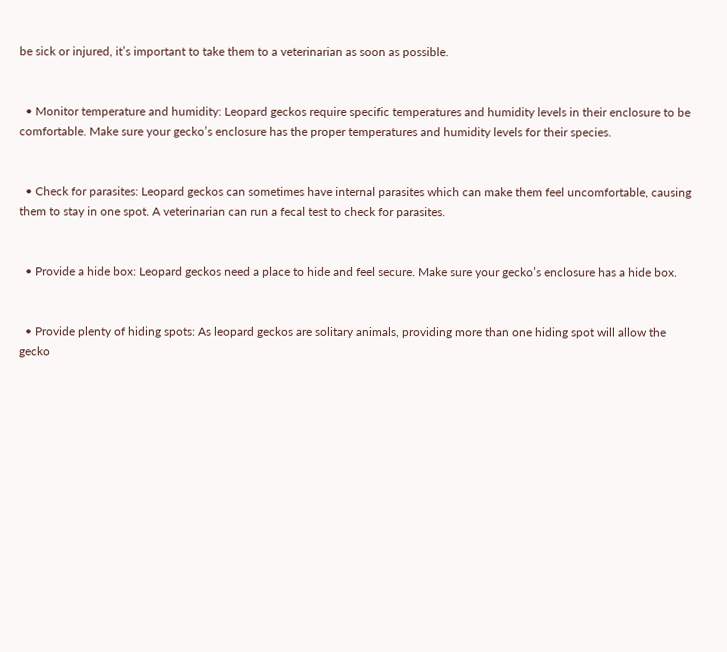be sick or injured, it’s important to take them to a veterinarian as soon as possible.


  • Monitor temperature and humidity: Leopard geckos require specific temperatures and humidity levels in their enclosure to be comfortable. Make sure your gecko’s enclosure has the proper temperatures and humidity levels for their species.


  • Check for parasites: Leopard geckos can sometimes have internal parasites which can make them feel uncomfortable, causing them to stay in one spot. A veterinarian can run a fecal test to check for parasites.


  • Provide a hide box: Leopard geckos need a place to hide and feel secure. Make sure your gecko’s enclosure has a hide box.


  • Provide plenty of hiding spots: As leopard geckos are solitary animals, providing more than one hiding spot will allow the gecko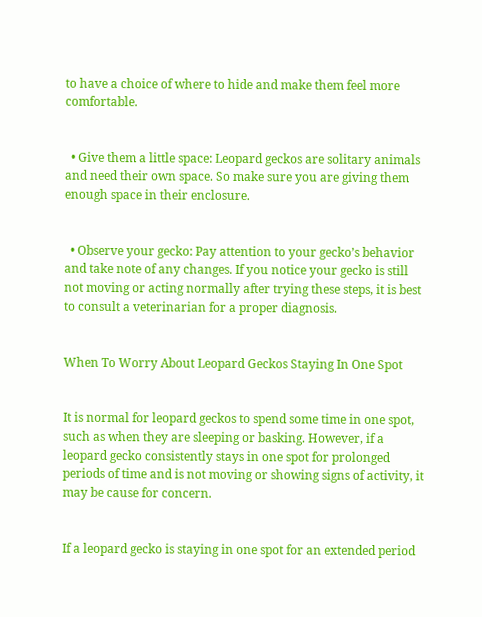to have a choice of where to hide and make them feel more comfortable.


  • Give them a little space: Leopard geckos are solitary animals and need their own space. So make sure you are giving them enough space in their enclosure.


  • Observe your gecko: Pay attention to your gecko’s behavior and take note of any changes. If you notice your gecko is still not moving or acting normally after trying these steps, it is best to consult a veterinarian for a proper diagnosis.


When To Worry About Leopard Geckos Staying In One Spot


It is normal for leopard geckos to spend some time in one spot, such as when they are sleeping or basking. However, if a leopard gecko consistently stays in one spot for prolonged periods of time and is not moving or showing signs of activity, it may be cause for concern.


If a leopard gecko is staying in one spot for an extended period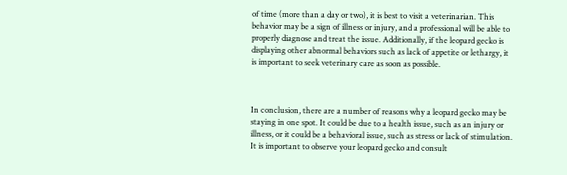of time (more than a day or two), it is best to visit a veterinarian. This behavior may be a sign of illness or injury, and a professional will be able to properly diagnose and treat the issue. Additionally, if the leopard gecko is displaying other abnormal behaviors such as lack of appetite or lethargy, it is important to seek veterinary care as soon as possible.



In conclusion, there are a number of reasons why a leopard gecko may be staying in one spot. It could be due to a health issue, such as an injury or illness, or it could be a behavioral issue, such as stress or lack of stimulation. It is important to observe your leopard gecko and consult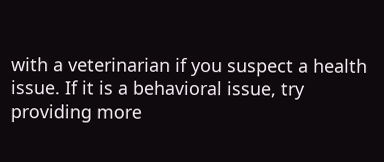with a veterinarian if you suspect a health issue. If it is a behavioral issue, try providing more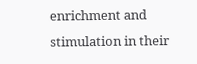enrichment and stimulation in their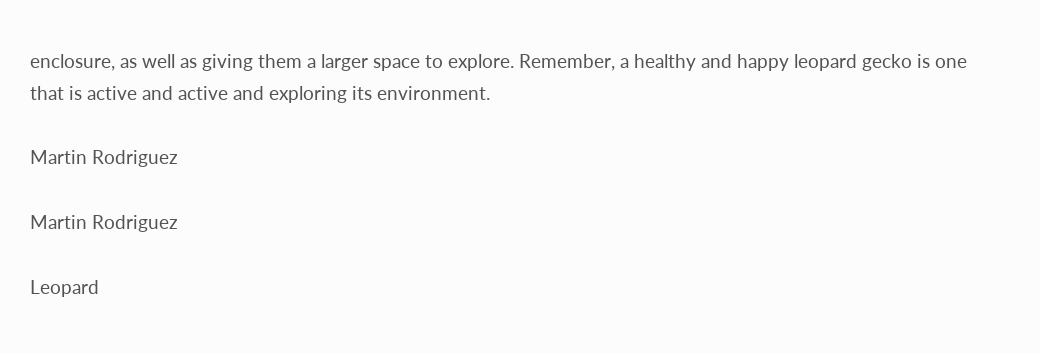enclosure, as well as giving them a larger space to explore. Remember, a healthy and happy leopard gecko is one that is active and active and exploring its environment.

Martin Rodriguez

Martin Rodriguez

Leopard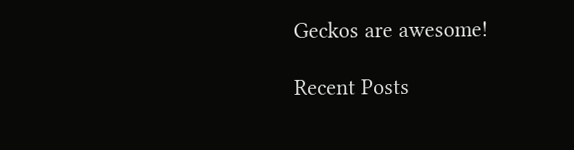Geckos are awesome!

Recent Posts